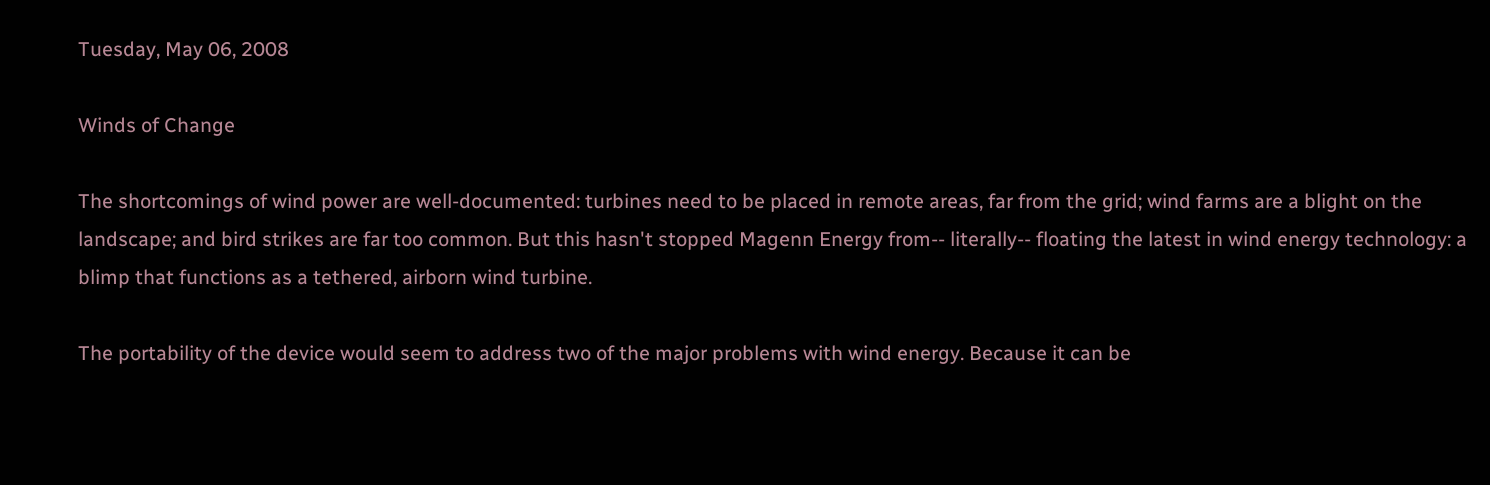Tuesday, May 06, 2008

Winds of Change

The shortcomings of wind power are well-documented: turbines need to be placed in remote areas, far from the grid; wind farms are a blight on the landscape; and bird strikes are far too common. But this hasn't stopped Magenn Energy from-- literally-- floating the latest in wind energy technology: a blimp that functions as a tethered, airborn wind turbine.

The portability of the device would seem to address two of the major problems with wind energy. Because it can be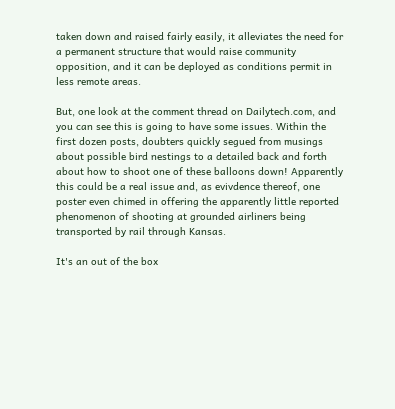taken down and raised fairly easily, it alleviates the need for a permanent structure that would raise community opposition, and it can be deployed as conditions permit in less remote areas.

But, one look at the comment thread on Dailytech.com, and you can see this is going to have some issues. Within the first dozen posts, doubters quickly segued from musings about possible bird nestings to a detailed back and forth about how to shoot one of these balloons down! Apparently this could be a real issue and, as evivdence thereof, one poster even chimed in offering the apparently little reported phenomenon of shooting at grounded airliners being transported by rail through Kansas.

It's an out of the box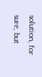solution, for sure, but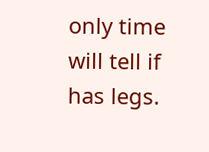only time will tell if has legs.